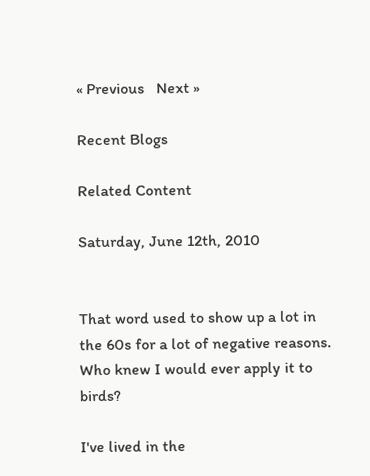« Previous   Next »

Recent Blogs

Related Content

Saturday, June 12th, 2010


That word used to show up a lot in the 60s for a lot of negative reasons. Who knew I would ever apply it to birds?

I've lived in the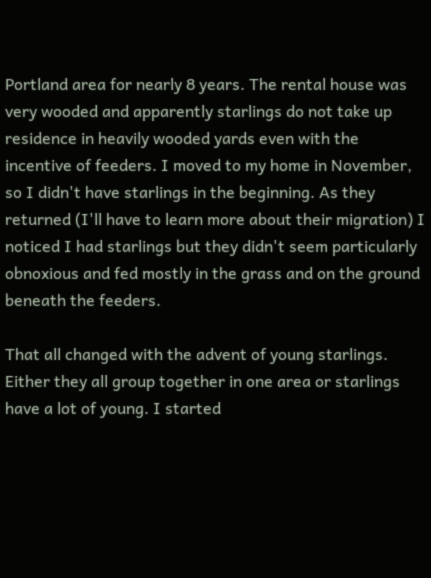Portland area for nearly 8 years. The rental house was very wooded and apparently starlings do not take up residence in heavily wooded yards even with the incentive of feeders. I moved to my home in November, so I didn't have starlings in the beginning. As they returned (I'll have to learn more about their migration) I noticed I had starlings but they didn't seem particularly obnoxious and fed mostly in the grass and on the ground beneath the feeders.

That all changed with the advent of young starlings. Either they all group together in one area or starlings have a lot of young. I started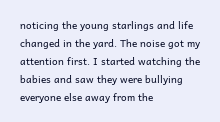noticing the young starlings and life changed in the yard. The noise got my attention first. I started watching the babies and saw they were bullying everyone else away from the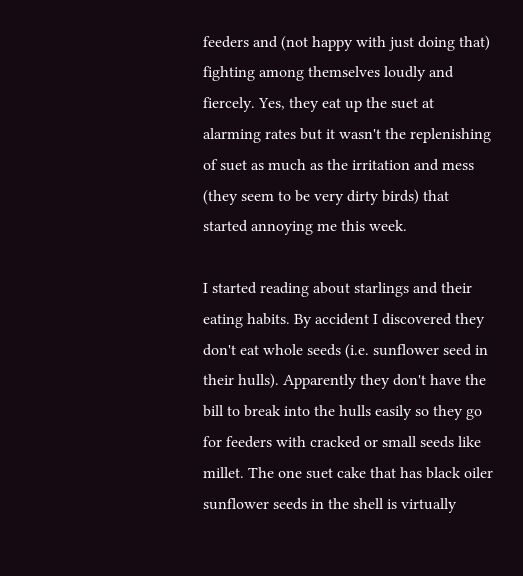feeders and (not happy with just doing that) fighting among themselves loudly and fiercely. Yes, they eat up the suet at alarming rates but it wasn't the replenishing of suet as much as the irritation and mess (they seem to be very dirty birds) that started annoying me this week.

I started reading about starlings and their eating habits. By accident I discovered they don't eat whole seeds (i.e. sunflower seed in their hulls). Apparently they don't have the bill to break into the hulls easily so they go for feeders with cracked or small seeds like millet. The one suet cake that has black oiler sunflower seeds in the shell is virtually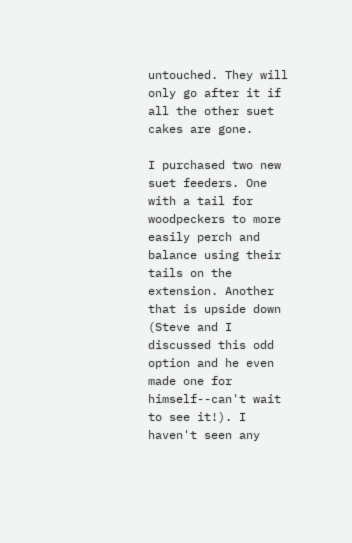untouched. They will only go after it if all the other suet cakes are gone.

I purchased two new suet feeders. One with a tail for woodpeckers to more easily perch and balance using their tails on the extension. Another that is upside down (Steve and I discussed this odd option and he even made one for himself--can't wait to see it!). I haven't seen any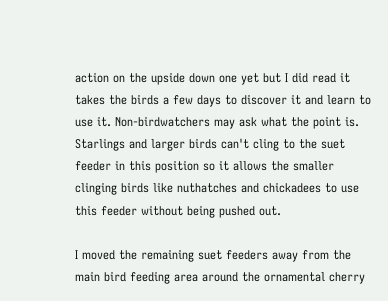action on the upside down one yet but I did read it takes the birds a few days to discover it and learn to use it. Non-birdwatchers may ask what the point is. Starlings and larger birds can't cling to the suet feeder in this position so it allows the smaller clinging birds like nuthatches and chickadees to use this feeder without being pushed out.

I moved the remaining suet feeders away from the main bird feeding area around the ornamental cherry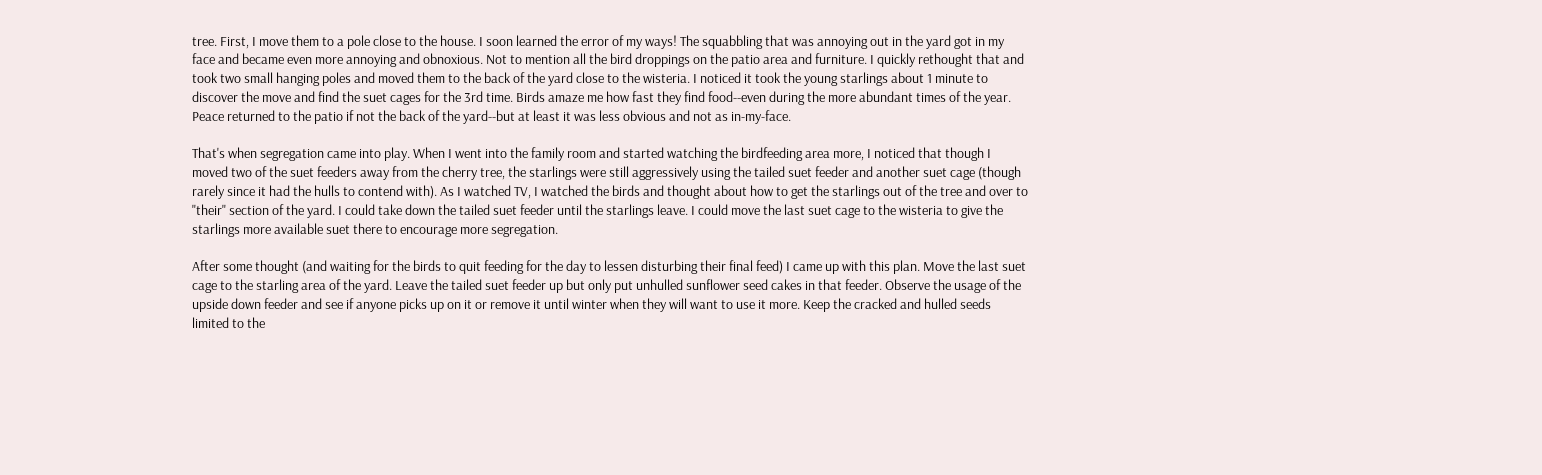tree. First, I move them to a pole close to the house. I soon learned the error of my ways! The squabbling that was annoying out in the yard got in my face and became even more annoying and obnoxious. Not to mention all the bird droppings on the patio area and furniture. I quickly rethought that and took two small hanging poles and moved them to the back of the yard close to the wisteria. I noticed it took the young starlings about 1 minute to discover the move and find the suet cages for the 3rd time. Birds amaze me how fast they find food--even during the more abundant times of the year. Peace returned to the patio if not the back of the yard--but at least it was less obvious and not as in-my-face.

That's when segregation came into play. When I went into the family room and started watching the birdfeeding area more, I noticed that though I moved two of the suet feeders away from the cherry tree, the starlings were still aggressively using the tailed suet feeder and another suet cage (though rarely since it had the hulls to contend with). As I watched TV, I watched the birds and thought about how to get the starlings out of the tree and over to "their" section of the yard. I could take down the tailed suet feeder until the starlings leave. I could move the last suet cage to the wisteria to give the starlings more available suet there to encourage more segregation.

After some thought (and waiting for the birds to quit feeding for the day to lessen disturbing their final feed) I came up with this plan. Move the last suet cage to the starling area of the yard. Leave the tailed suet feeder up but only put unhulled sunflower seed cakes in that feeder. Observe the usage of the upside down feeder and see if anyone picks up on it or remove it until winter when they will want to use it more. Keep the cracked and hulled seeds limited to the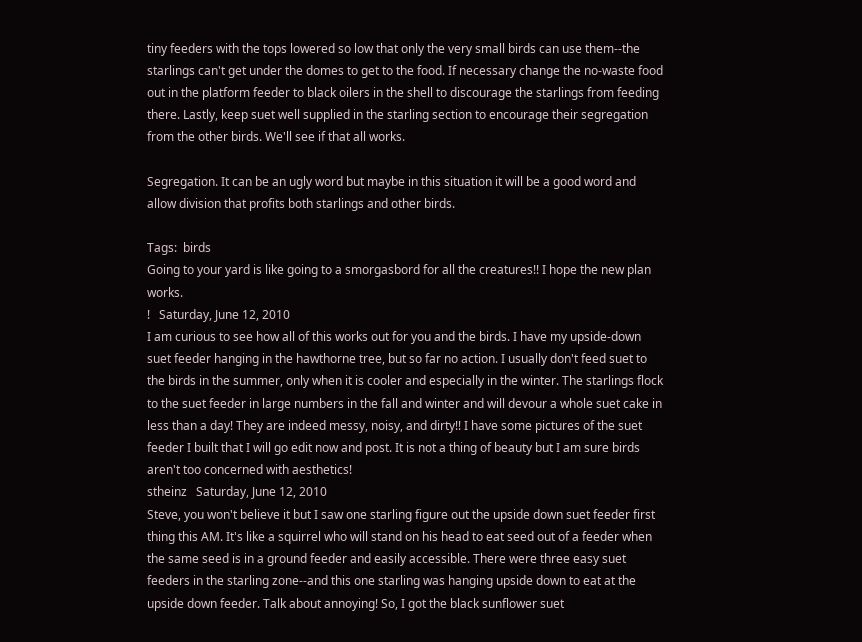tiny feeders with the tops lowered so low that only the very small birds can use them--the starlings can't get under the domes to get to the food. If necessary change the no-waste food out in the platform feeder to black oilers in the shell to discourage the starlings from feeding there. Lastly, keep suet well supplied in the starling section to encourage their segregation from the other birds. We'll see if that all works.

Segregation. It can be an ugly word but maybe in this situation it will be a good word and allow division that profits both starlings and other birds.

Tags:  birds
Going to your yard is like going to a smorgasbord for all the creatures!! I hope the new plan works.
!   Saturday, June 12, 2010
I am curious to see how all of this works out for you and the birds. I have my upside-down suet feeder hanging in the hawthorne tree, but so far no action. I usually don't feed suet to the birds in the summer, only when it is cooler and especially in the winter. The starlings flock to the suet feeder in large numbers in the fall and winter and will devour a whole suet cake in less than a day! They are indeed messy, noisy, and dirty!! I have some pictures of the suet feeder I built that I will go edit now and post. It is not a thing of beauty but I am sure birds aren't too concerned with aesthetics!
stheinz   Saturday, June 12, 2010
Steve, you won't believe it but I saw one starling figure out the upside down suet feeder first thing this AM. It's like a squirrel who will stand on his head to eat seed out of a feeder when the same seed is in a ground feeder and easily accessible. There were three easy suet feeders in the starling zone--and this one starling was hanging upside down to eat at the upside down feeder. Talk about annoying! So, I got the black sunflower suet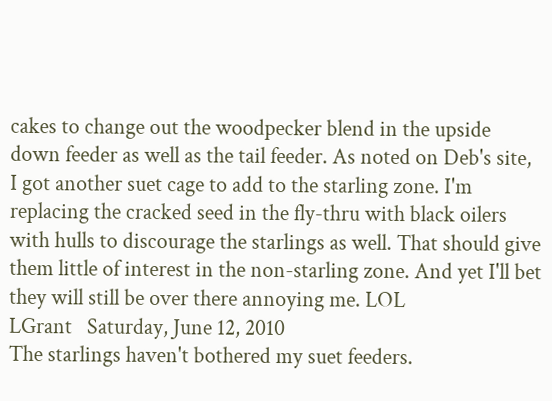cakes to change out the woodpecker blend in the upside down feeder as well as the tail feeder. As noted on Deb's site, I got another suet cage to add to the starling zone. I'm replacing the cracked seed in the fly-thru with black oilers with hulls to discourage the starlings as well. That should give them little of interest in the non-starling zone. And yet I'll bet they will still be over there annoying me. LOL
LGrant   Saturday, June 12, 2010
The starlings haven't bothered my suet feeders.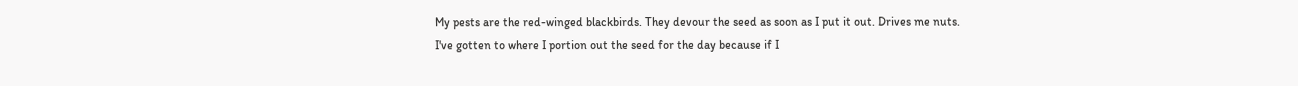My pests are the red-winged blackbirds. They devour the seed as soon as I put it out. Drives me nuts. I've gotten to where I portion out the seed for the day because if I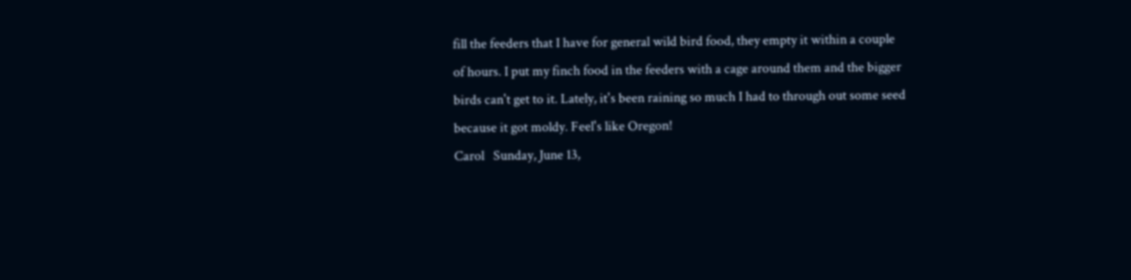fill the feeders that I have for general wild bird food, they empty it within a couple of hours. I put my finch food in the feeders with a cage around them and the bigger birds can't get to it. Lately, it's been raining so much I had to through out some seed because it got moldy. Feel's like Oregon!
Carol   Sunday, June 13,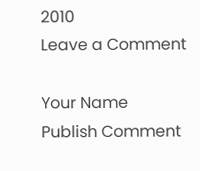2010
Leave a Comment

Your Name
Publish Comment